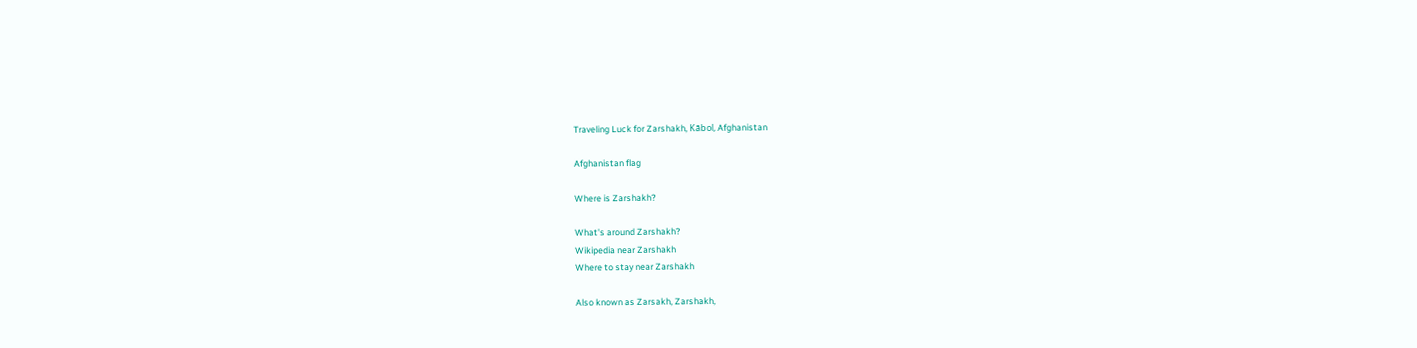Traveling Luck for Zarshakh, Kābol, Afghanistan

Afghanistan flag

Where is Zarshakh?

What's around Zarshakh?
Wikipedia near Zarshakh
Where to stay near Zarshakh

Also known as Zarsakh, Zarshakh,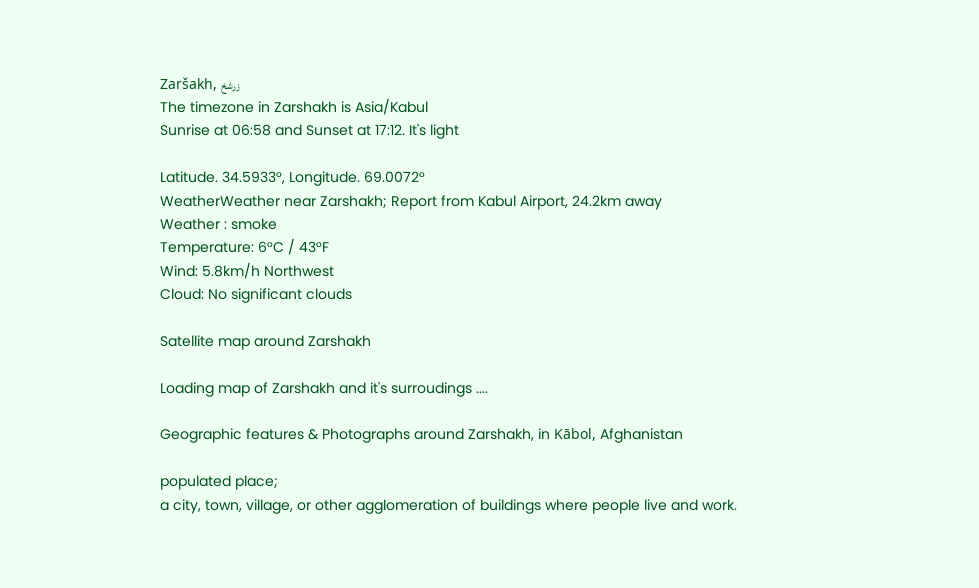Zaršakh, زرشخ
The timezone in Zarshakh is Asia/Kabul
Sunrise at 06:58 and Sunset at 17:12. It's light

Latitude. 34.5933°, Longitude. 69.0072°
WeatherWeather near Zarshakh; Report from Kabul Airport, 24.2km away
Weather : smoke
Temperature: 6°C / 43°F
Wind: 5.8km/h Northwest
Cloud: No significant clouds

Satellite map around Zarshakh

Loading map of Zarshakh and it's surroudings ....

Geographic features & Photographs around Zarshakh, in Kābol, Afghanistan

populated place;
a city, town, village, or other agglomeration of buildings where people live and work.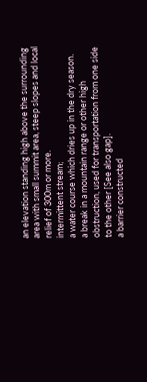an elevation standing high above the surrounding area with small summit area, steep slopes and local relief of 300m or more.
intermittent stream;
a water course which dries up in the dry season.
a break in a mountain range or other high obstruction, used for transportation from one side to the other [See also gap].
a barrier constructed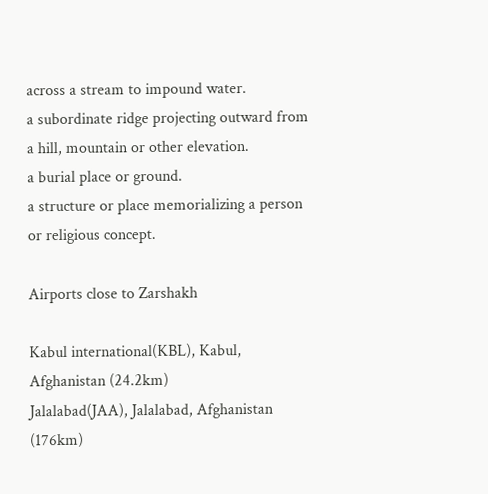across a stream to impound water.
a subordinate ridge projecting outward from a hill, mountain or other elevation.
a burial place or ground.
a structure or place memorializing a person or religious concept.

Airports close to Zarshakh

Kabul international(KBL), Kabul, Afghanistan (24.2km)
Jalalabad(JAA), Jalalabad, Afghanistan (176km)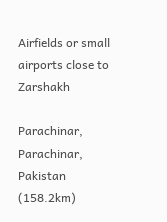Airfields or small airports close to Zarshakh

Parachinar, Parachinar, Pakistan (158.2km)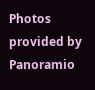Photos provided by Panoramio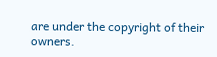are under the copyright of their owners.